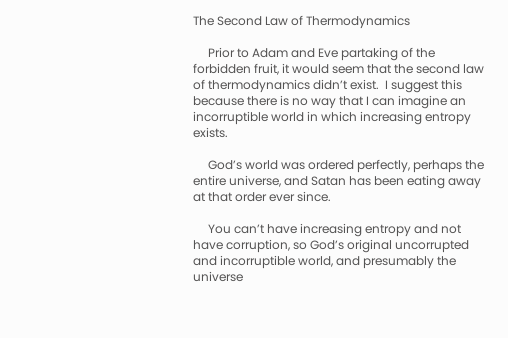The Second Law of Thermodynamics

     Prior to Adam and Eve partaking of the forbidden fruit, it would seem that the second law of thermodynamics didn’t exist.  I suggest this because there is no way that I can imagine an incorruptible world in which increasing entropy exists.

     God’s world was ordered perfectly, perhaps the entire universe, and Satan has been eating away at that order ever since.

     You can’t have increasing entropy and not have corruption, so God’s original uncorrupted and incorruptible world, and presumably the universe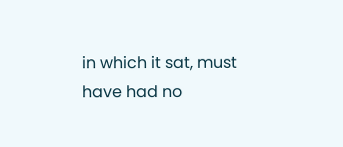in which it sat, must have had no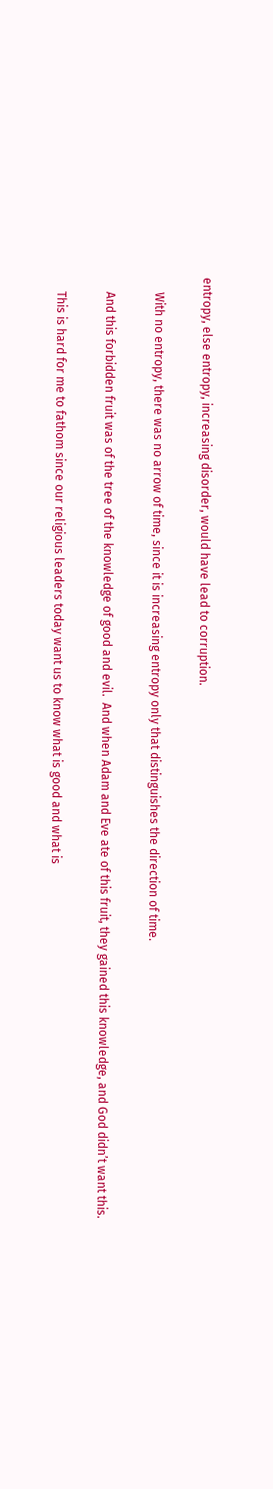entropy, else entropy, increasing disorder, would have lead to corruption.

     With no entropy, there was no arrow of time, since it is increasing entropy only that distinguishes the direction of time.

     And this forbidden fruit was of the tree of the knowledge of good and evil.  And when Adam and Eve ate of this fruit, they gained this knowledge, and God didn’t want this.

     This is hard for me to fathom since our religious leaders today want us to know what is good and what is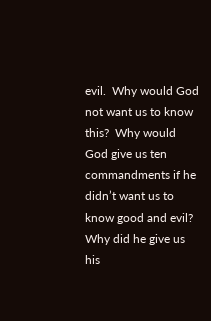evil.  Why would God not want us to know this?  Why would God give us ten commandments if he didn’t want us to know good and evil?  Why did he give us his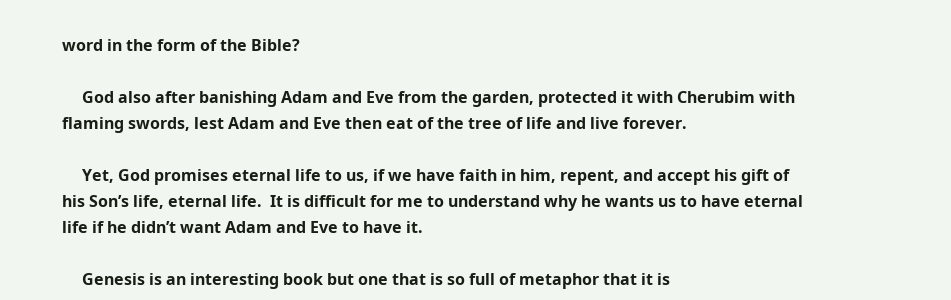word in the form of the Bible?

     God also after banishing Adam and Eve from the garden, protected it with Cherubim with flaming swords, lest Adam and Eve then eat of the tree of life and live forever.

     Yet, God promises eternal life to us, if we have faith in him, repent, and accept his gift of his Son’s life, eternal life.  It is difficult for me to understand why he wants us to have eternal life if he didn’t want Adam and Eve to have it.

     Genesis is an interesting book but one that is so full of metaphor that it is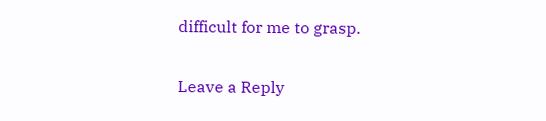difficult for me to grasp.

Leave a Reply